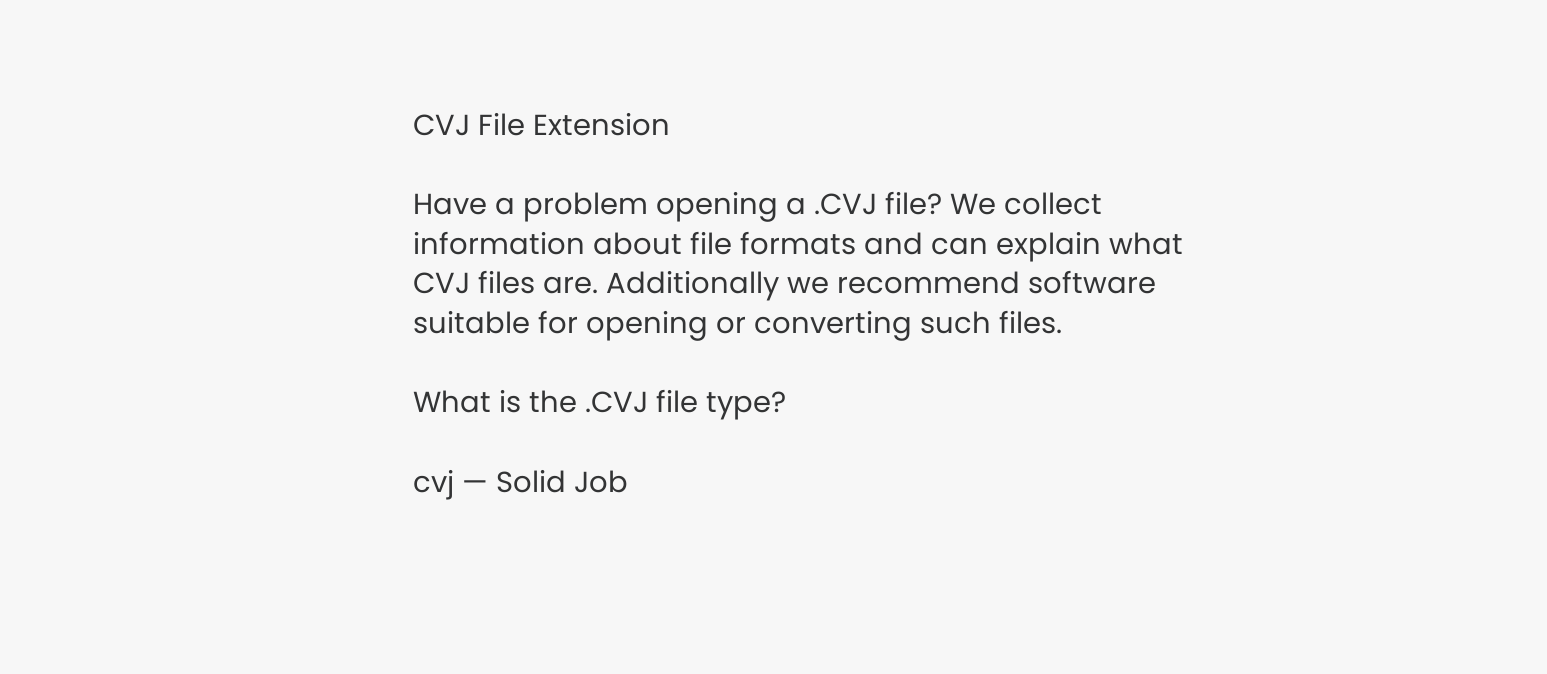CVJ File Extension

Have a problem opening a .CVJ file? We collect information about file formats and can explain what CVJ files are. Additionally we recommend software suitable for opening or converting such files.

What is the .CVJ file type?

cvj — Solid Job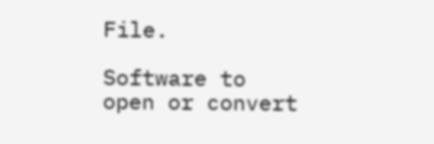File.

Software to open or convert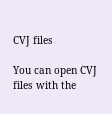CVJ files

You can open CVJ files with the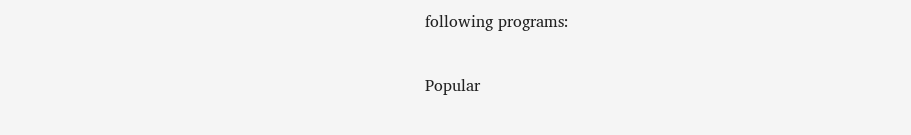following programs:

Popular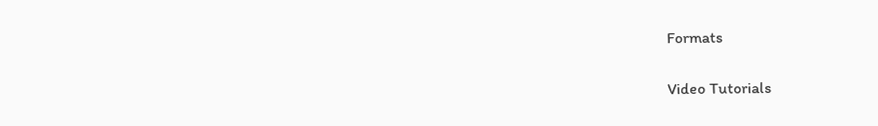Formats

Video Tutorials